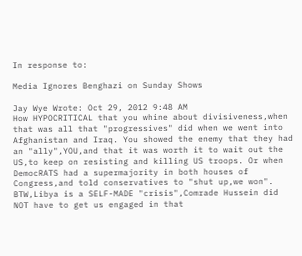In response to:

Media Ignores Benghazi on Sunday Shows

Jay Wye Wrote: Oct 29, 2012 9:48 AM
How HYPOCRITICAL that you whine about divisiveness,when that was all that "progressives" did when we went into Afghanistan and Iraq. You showed the enemy that they had an "ally",YOU,and that it was worth it to wait out the US,to keep on resisting and killing US troops. Or when DemocRATS had a supermajority in both houses of Congress,and told conservatives to "shut up,we won". BTW,Libya is a SELF-MADE "crisis",Comrade Hussein did NOT have to get us engaged in that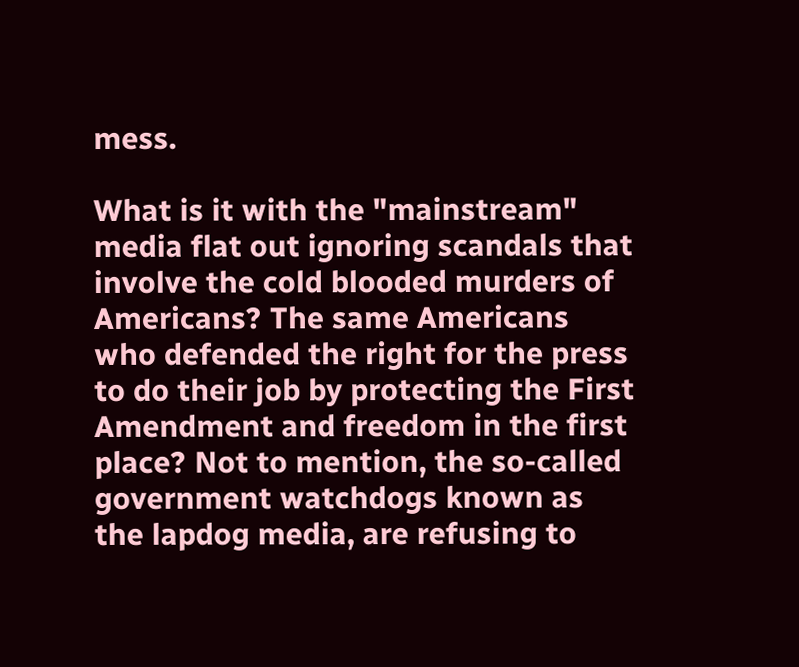mess.

What is it with the "mainstream" media flat out ignoring scandals that involve the cold blooded murders of Americans? The same Americans who defended the right for the press to do their job by protecting the First Amendment and freedom in the first place? Not to mention, the so-called government watchdogs known as the lapdog media, are refusing to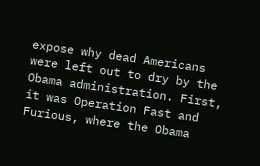expose why dead Americans were left out to dry by the Obama administration. First, it was Operation Fast and Furious, where the Obama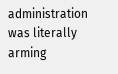administration was literally arming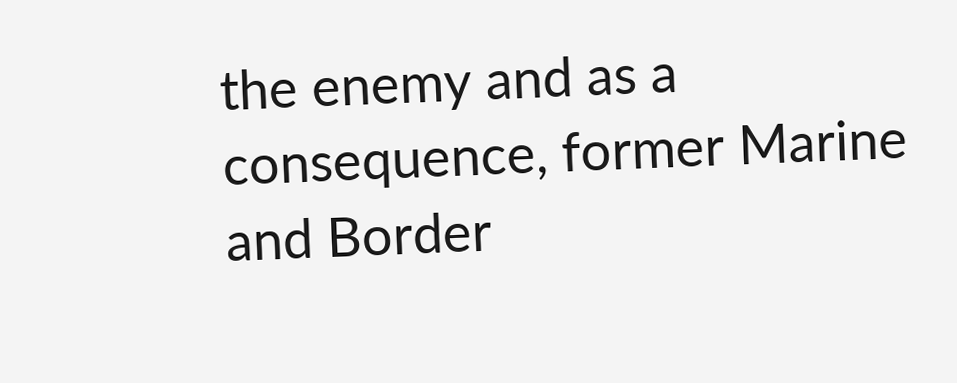the enemy and as a consequence, former Marine and Border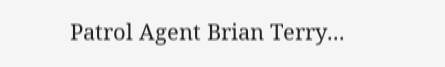Patrol Agent Brian Terry...